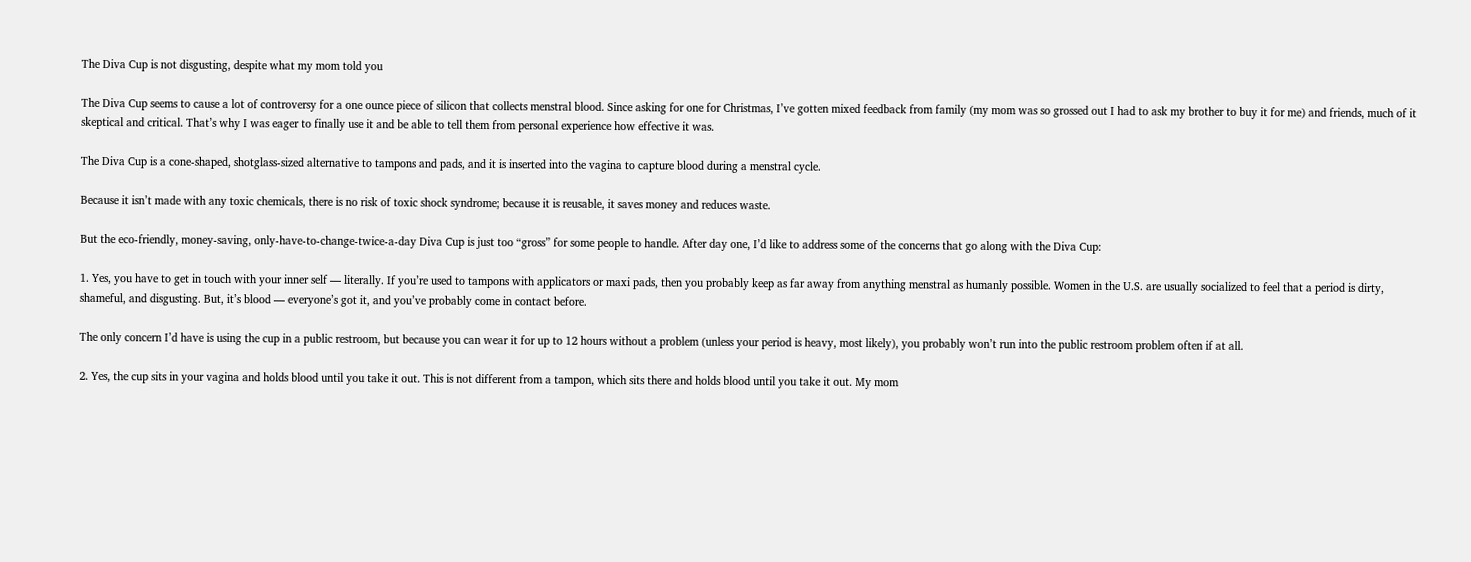The Diva Cup is not disgusting, despite what my mom told you

The Diva Cup seems to cause a lot of controversy for a one ounce piece of silicon that collects menstral blood. Since asking for one for Christmas, I’ve gotten mixed feedback from family (my mom was so grossed out I had to ask my brother to buy it for me) and friends, much of it skeptical and critical. That’s why I was eager to finally use it and be able to tell them from personal experience how effective it was.

The Diva Cup is a cone-shaped, shotglass-sized alternative to tampons and pads, and it is inserted into the vagina to capture blood during a menstral cycle.

Because it isn’t made with any toxic chemicals, there is no risk of toxic shock syndrome; because it is reusable, it saves money and reduces waste.

But the eco-friendly, money-saving, only-have-to-change-twice-a-day Diva Cup is just too “gross” for some people to handle. After day one, I’d like to address some of the concerns that go along with the Diva Cup:

1. Yes, you have to get in touch with your inner self — literally. If you’re used to tampons with applicators or maxi pads, then you probably keep as far away from anything menstral as humanly possible. Women in the U.S. are usually socialized to feel that a period is dirty, shameful, and disgusting. But, it’s blood — everyone’s got it, and you’ve probably come in contact before.

The only concern I’d have is using the cup in a public restroom, but because you can wear it for up to 12 hours without a problem (unless your period is heavy, most likely), you probably won’t run into the public restroom problem often if at all.

2. Yes, the cup sits in your vagina and holds blood until you take it out. This is not different from a tampon, which sits there and holds blood until you take it out. My mom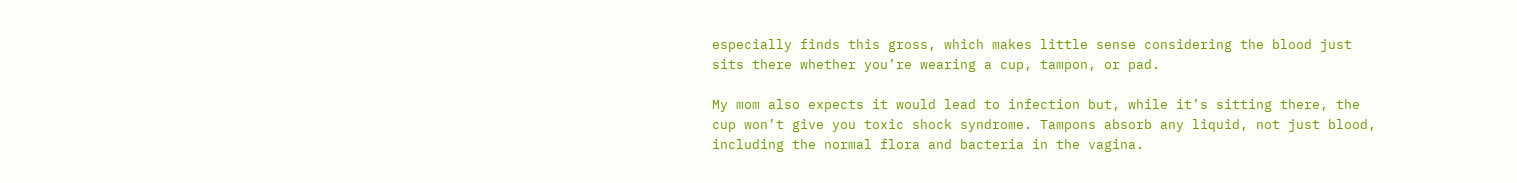especially finds this gross, which makes little sense considering the blood just sits there whether you’re wearing a cup, tampon, or pad.

My mom also expects it would lead to infection but, while it’s sitting there, the cup won’t give you toxic shock syndrome. Tampons absorb any liquid, not just blood, including the normal flora and bacteria in the vagina.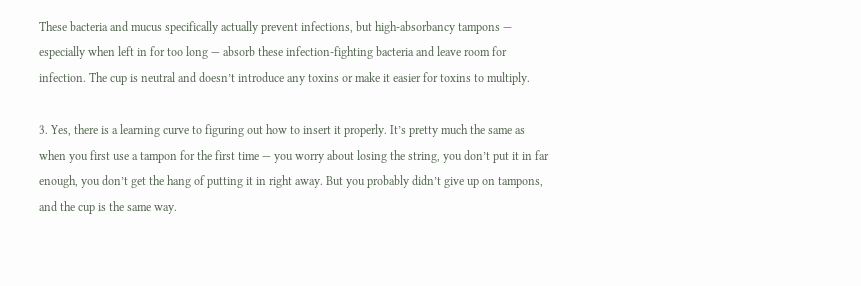These bacteria and mucus specifically actually prevent infections, but high-absorbancy tampons — especially when left in for too long — absorb these infection-fighting bacteria and leave room for infection. The cup is neutral and doesn’t introduce any toxins or make it easier for toxins to multiply.

3. Yes, there is a learning curve to figuring out how to insert it properly. It’s pretty much the same as when you first use a tampon for the first time — you worry about losing the string, you don’t put it in far enough, you don’t get the hang of putting it in right away. But you probably didn’t give up on tampons, and the cup is the same way.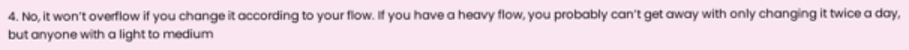4. No, it won’t overflow if you change it according to your flow. If you have a heavy flow, you probably can’t get away with only changing it twice a day, but anyone with a light to medium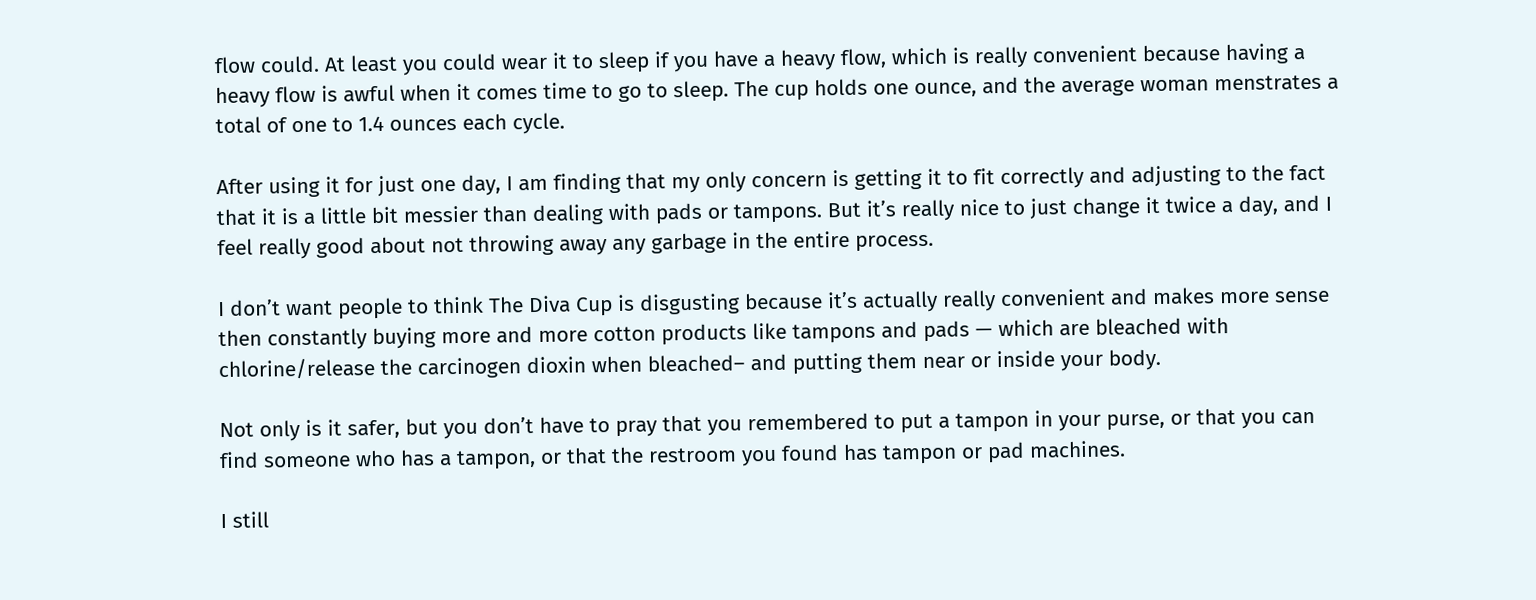flow could. At least you could wear it to sleep if you have a heavy flow, which is really convenient because having a heavy flow is awful when it comes time to go to sleep. The cup holds one ounce, and the average woman menstrates a total of one to 1.4 ounces each cycle.

After using it for just one day, I am finding that my only concern is getting it to fit correctly and adjusting to the fact that it is a little bit messier than dealing with pads or tampons. But it’s really nice to just change it twice a day, and I feel really good about not throwing away any garbage in the entire process.

I don’t want people to think The Diva Cup is disgusting because it’s actually really convenient and makes more sense then constantly buying more and more cotton products like tampons and pads — which are bleached with chlorine/release the carcinogen dioxin when bleached– and putting them near or inside your body.

Not only is it safer, but you don’t have to pray that you remembered to put a tampon in your purse, or that you can find someone who has a tampon, or that the restroom you found has tampon or pad machines.

I still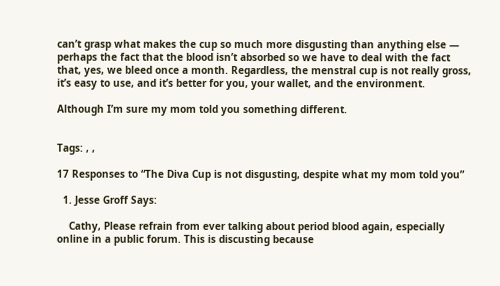can’t grasp what makes the cup so much more disgusting than anything else — perhaps the fact that the blood isn’t absorbed so we have to deal with the fact that, yes, we bleed once a month. Regardless, the menstral cup is not really gross, it’s easy to use, and it’s better for you, your wallet, and the environment.

Although I’m sure my mom told you something different.


Tags: , ,

17 Responses to “The Diva Cup is not disgusting, despite what my mom told you”

  1. Jesse Groff Says:

    Cathy, Please refrain from ever talking about period blood again, especially online in a public forum. This is discusting because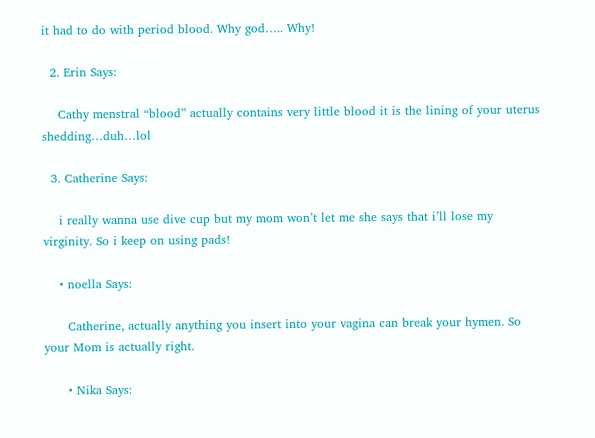it had to do with period blood. Why god….. Why!

  2. Erin Says:

    Cathy menstral “blood” actually contains very little blood it is the lining of your uterus shedding…duh…lol

  3. Catherine Says:

    i really wanna use dive cup but my mom won’t let me she says that i’ll lose my virginity. So i keep on using pads!

    • noella Says:

      Catherine, actually anything you insert into your vagina can break your hymen. So your Mom is actually right.

      • Nika Says: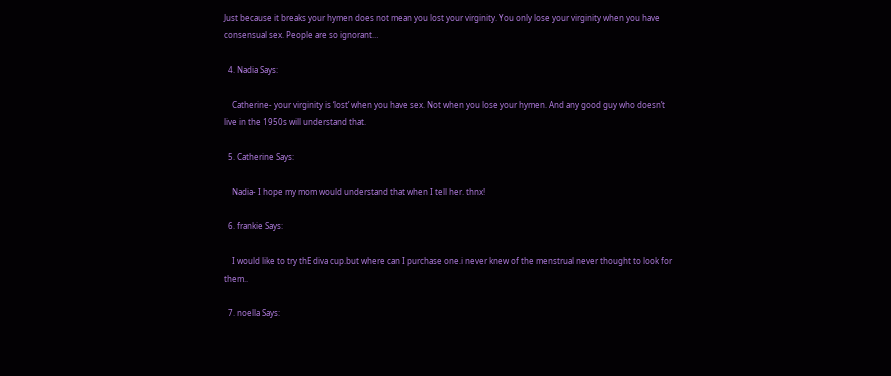Just because it breaks your hymen does not mean you lost your virginity. You only lose your virginity when you have consensual sex. People are so ignorant…

  4. Nadia Says:

    Catherine- your virginity is ‘lost’ when you have sex. Not when you lose your hymen. And any good guy who doesn’t live in the 1950s will understand that.

  5. Catherine Says:

    Nadia- I hope my mom would understand that when I tell her. thnx!

  6. frankie Says:

    I would like to try thE diva cup.but where can I purchase one.i never knew of the menstrual never thought to look for them..

  7. noella Says: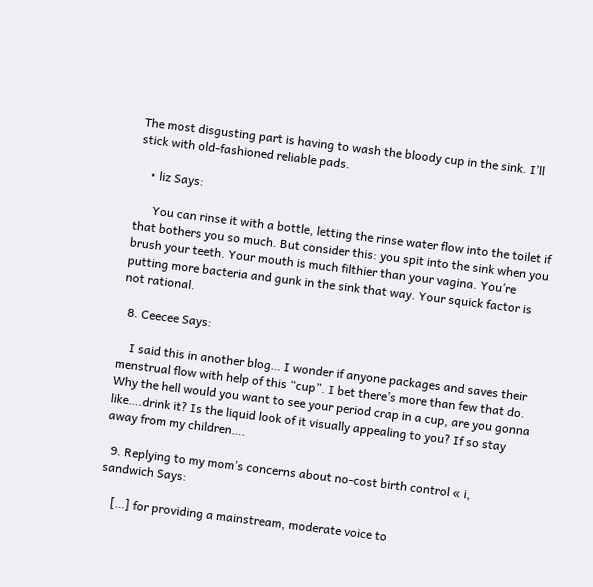The most disgusting part is having to wash the bloody cup in the sink. I’ll stick with old-fashioned reliable pads.

    • liz Says:

      You can rinse it with a bottle, letting the rinse water flow into the toilet if that bothers you so much. But consider this: you spit into the sink when you brush your teeth. Your mouth is much filthier than your vagina. You’re putting more bacteria and gunk in the sink that way. Your squick factor is not rational.

  8. Ceecee Says:

    I said this in another blog… I wonder if anyone packages and saves their menstrual flow with help of this “cup”. I bet there’s more than few that do. Why the hell would you want to see your period crap in a cup, are you gonna like….drink it? Is the liquid look of it visually appealing to you? If so stay away from my children….

  9. Replying to my mom’s concerns about no-cost birth control « i, sandwich Says:

    […] for providing a mainstream, moderate voice to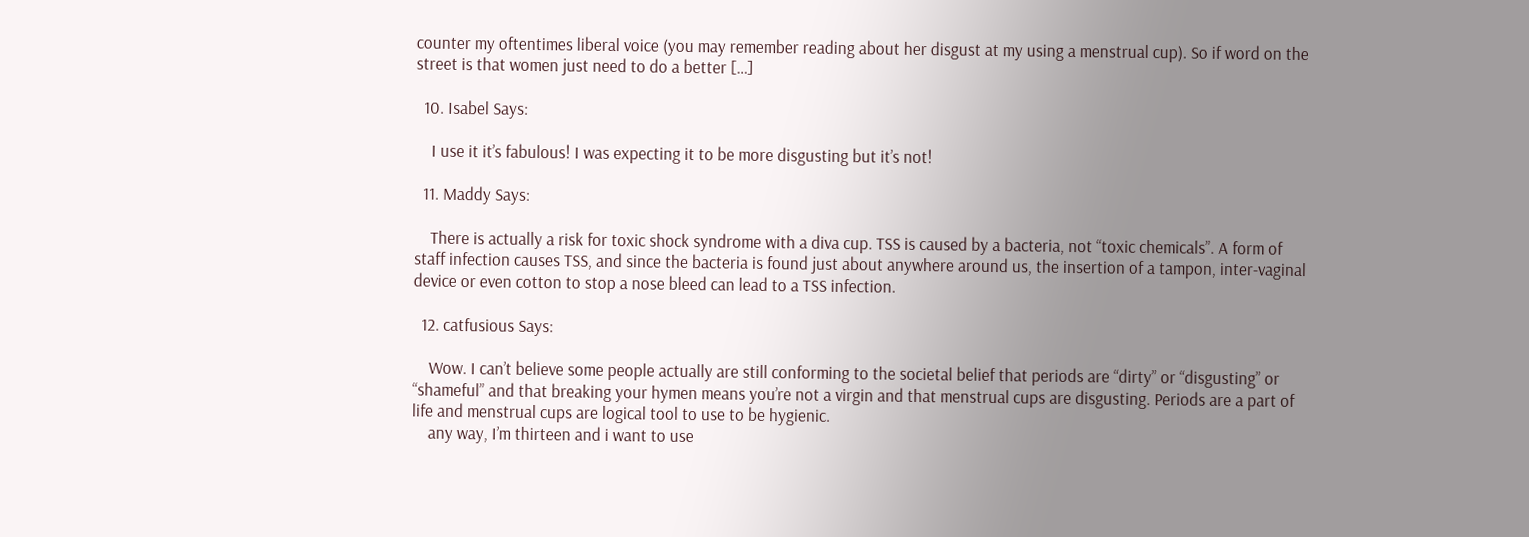counter my oftentimes liberal voice (you may remember reading about her disgust at my using a menstrual cup). So if word on the street is that women just need to do a better […]

  10. Isabel Says:

    I use it it’s fabulous! I was expecting it to be more disgusting but it’s not!

  11. Maddy Says:

    There is actually a risk for toxic shock syndrome with a diva cup. TSS is caused by a bacteria, not “toxic chemicals”. A form of staff infection causes TSS, and since the bacteria is found just about anywhere around us, the insertion of a tampon, inter-vaginal device or even cotton to stop a nose bleed can lead to a TSS infection.

  12. catfusious Says:

    Wow. I can’t believe some people actually are still conforming to the societal belief that periods are “dirty” or “disgusting” or “shameful” and that breaking your hymen means you’re not a virgin and that menstrual cups are disgusting. Periods are a part of life and menstrual cups are logical tool to use to be hygienic.
    any way, I’m thirteen and i want to use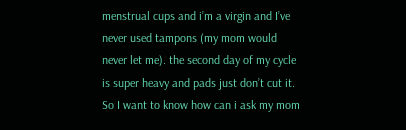menstrual cups and i’m a virgin and I’ve never used tampons (my mom would never let me). the second day of my cycle is super heavy and pads just don’t cut it. So I want to know how can i ask my mom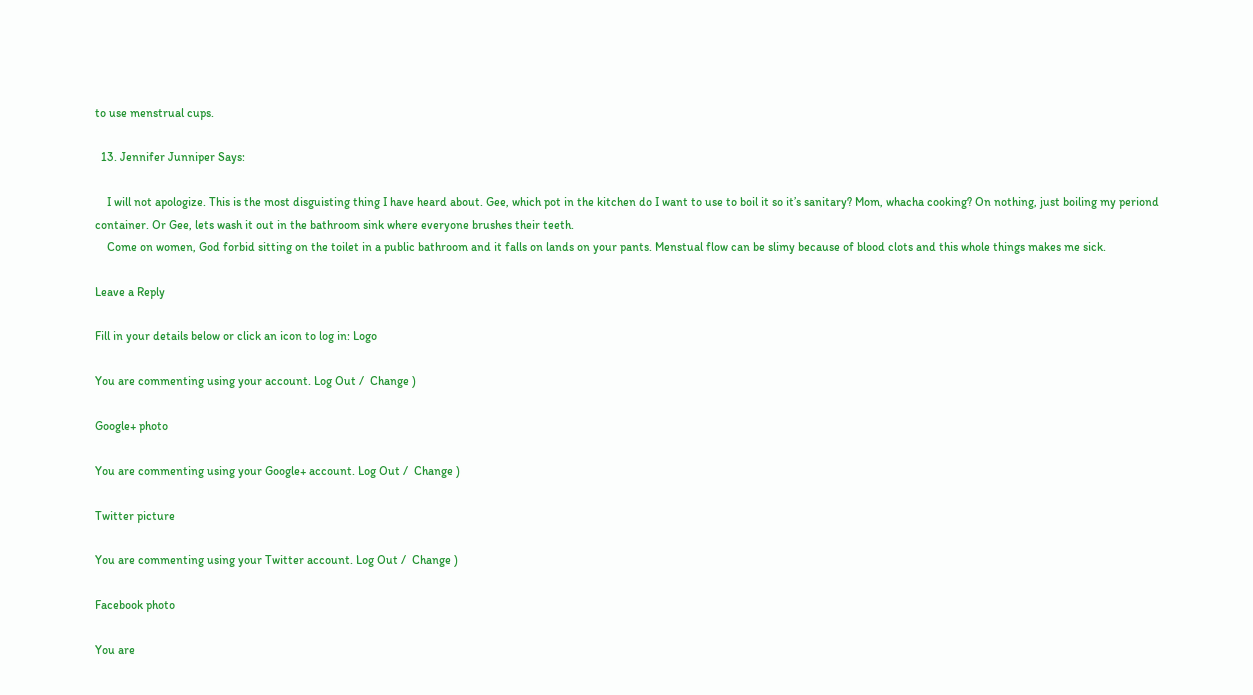to use menstrual cups.

  13. Jennifer Junniper Says:

    I will not apologize. This is the most disguisting thing I have heard about. Gee, which pot in the kitchen do I want to use to boil it so it’s sanitary? Mom, whacha cooking? On nothing, just boiling my periond container. Or Gee, lets wash it out in the bathroom sink where everyone brushes their teeth.
    Come on women, God forbid sitting on the toilet in a public bathroom and it falls on lands on your pants. Menstual flow can be slimy because of blood clots and this whole things makes me sick.

Leave a Reply

Fill in your details below or click an icon to log in: Logo

You are commenting using your account. Log Out /  Change )

Google+ photo

You are commenting using your Google+ account. Log Out /  Change )

Twitter picture

You are commenting using your Twitter account. Log Out /  Change )

Facebook photo

You are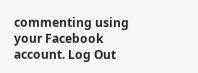commenting using your Facebook account. Log Out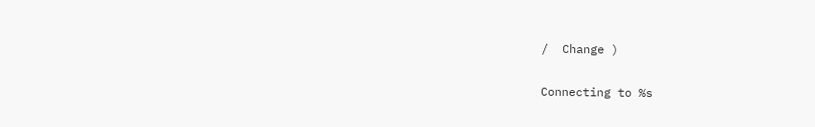/  Change )

Connecting to %s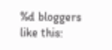%d bloggers like this: